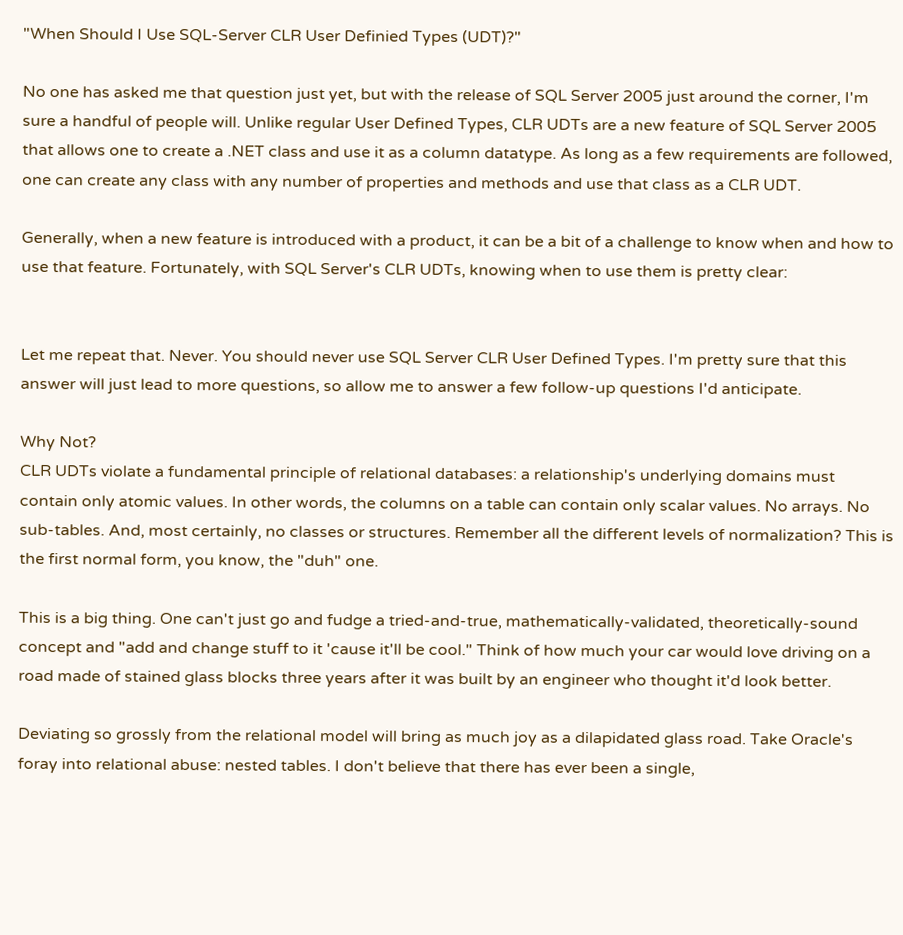"When Should I Use SQL-Server CLR User Definied Types (UDT)?"

No one has asked me that question just yet, but with the release of SQL Server 2005 just around the corner, I'm sure a handful of people will. Unlike regular User Defined Types, CLR UDTs are a new feature of SQL Server 2005 that allows one to create a .NET class and use it as a column datatype. As long as a few requirements are followed, one can create any class with any number of properties and methods and use that class as a CLR UDT.

Generally, when a new feature is introduced with a product, it can be a bit of a challenge to know when and how to use that feature. Fortunately, with SQL Server's CLR UDTs, knowing when to use them is pretty clear:


Let me repeat that. Never. You should never use SQL Server CLR User Defined Types. I'm pretty sure that this answer will just lead to more questions, so allow me to answer a few follow-up questions I'd anticipate.

Why Not?
CLR UDTs violate a fundamental principle of relational databases: a relationship's underlying domains must contain only atomic values. In other words, the columns on a table can contain only scalar values. No arrays. No sub-tables. And, most certainly, no classes or structures. Remember all the different levels of normalization? This is the first normal form, you know, the "duh" one.

This is a big thing. One can't just go and fudge a tried-and-true, mathematically-validated, theoretically-sound concept and "add and change stuff to it 'cause it'll be cool." Think of how much your car would love driving on a road made of stained glass blocks three years after it was built by an engineer who thought it'd look better.

Deviating so grossly from the relational model will bring as much joy as a dilapidated glass road. Take Oracle's foray into relational abuse: nested tables. I don't believe that there has ever been a single,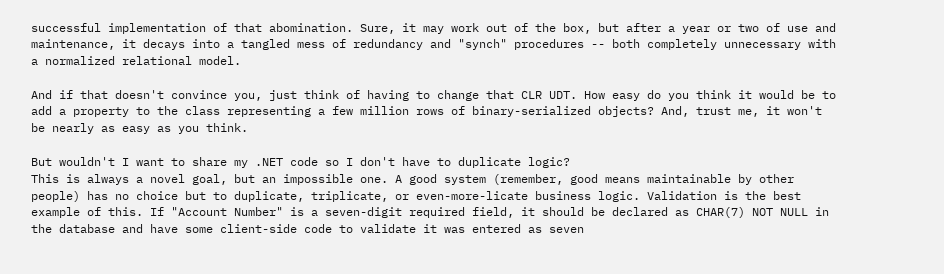successful implementation of that abomination. Sure, it may work out of the box, but after a year or two of use and maintenance, it decays into a tangled mess of redundancy and "synch" procedures -- both completely unnecessary with a normalized relational model.

And if that doesn't convince you, just think of having to change that CLR UDT. How easy do you think it would be to add a property to the class representing a few million rows of binary-serialized objects? And, trust me, it won't be nearly as easy as you think.

But wouldn't I want to share my .NET code so I don't have to duplicate logic?
This is always a novel goal, but an impossible one. A good system (remember, good means maintainable by other people) has no choice but to duplicate, triplicate, or even-more-licate business logic. Validation is the best example of this. If "Account Number" is a seven-digit required field, it should be declared as CHAR(7) NOT NULL in the database and have some client-side code to validate it was entered as seven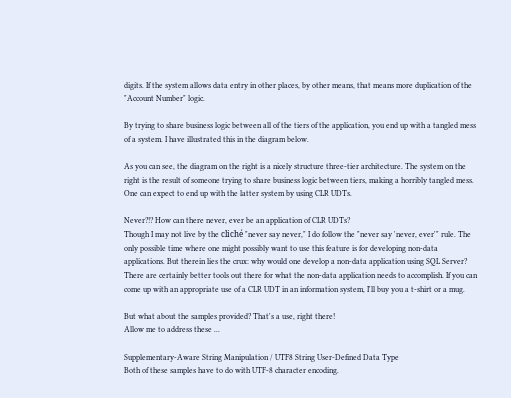digits. If the system allows data entry in other places, by other means, that means more duplication of the "Account Number" logic.

By trying to share business logic between all of the tiers of the application, you end up with a tangled mess of a system. I have illustrated this in the diagram below.

As you can see, the diagram on the right is a nicely structure three-tier architecture. The system on the right is the result of someone trying to share business logic between tiers, making a horribly tangled mess. One can expect to end up with the latter system by using CLR UDTs.

Never?!? How can there never, ever be an application of CLR UDTs?
Though I may not live by the cliché "never say never," I do follow the "never say 'never, ever'" rule. The only possible time where one might possibly want to use this feature is for developing non-data applications. But therein lies the crux: why would one develop a non-data application using SQL Server? There are certainly better tools out there for what the non-data application needs to accomplish. If you can come up with an appropriate use of a CLR UDT in an information system, I'll buy you a t-shirt or a mug.

But what about the samples provided? That's a use, right there!
Allow me to address these ...

Supplementary-Aware String Manipulation / UTF8 String User-Defined Data Type
Both of these samples have to do with UTF-8 character encoding.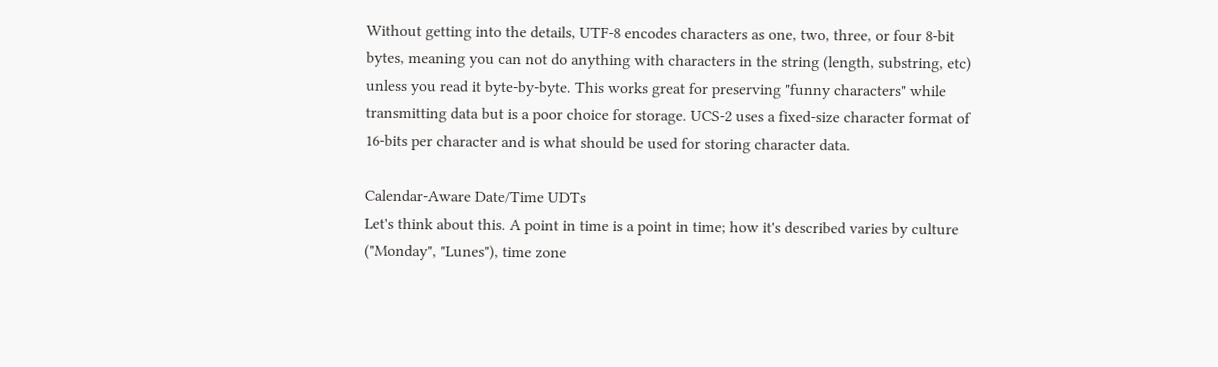Without getting into the details, UTF-8 encodes characters as one, two, three, or four 8-bit bytes, meaning you can not do anything with characters in the string (length, substring, etc) unless you read it byte-by-byte. This works great for preserving "funny characters" while transmitting data but is a poor choice for storage. UCS-2 uses a fixed-size character format of 16-bits per character and is what should be used for storing character data.

Calendar-Aware Date/Time UDTs
Let's think about this. A point in time is a point in time; how it's described varies by culture ("Monday", "Lunes"), time zone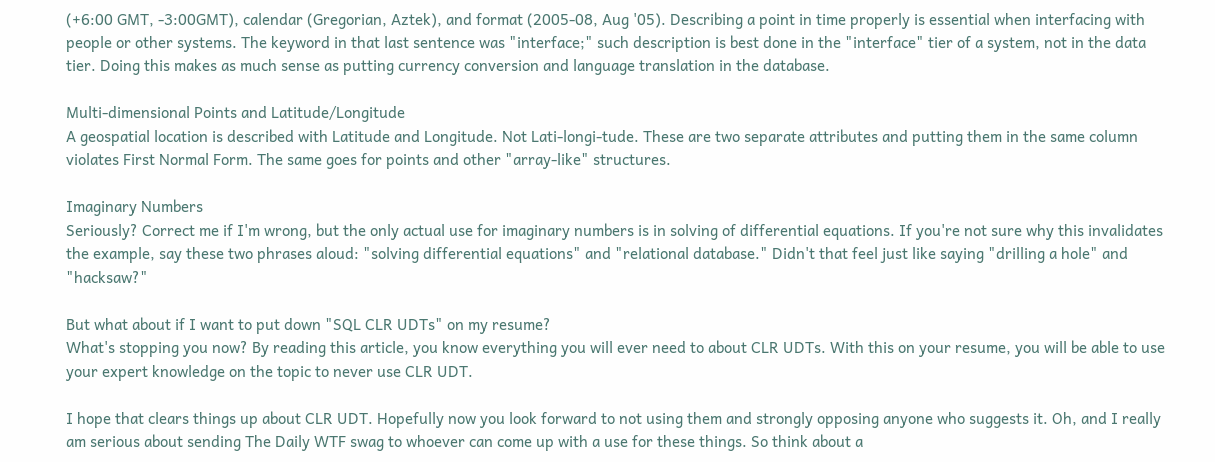(+6:00 GMT, -3:00GMT), calendar (Gregorian, Aztek), and format (2005-08, Aug '05). Describing a point in time properly is essential when interfacing with people or other systems. The keyword in that last sentence was "interface;" such description is best done in the "interface" tier of a system, not in the data tier. Doing this makes as much sense as putting currency conversion and language translation in the database.

Multi-dimensional Points and Latitude/Longitude
A geospatial location is described with Latitude and Longitude. Not Lati-longi-tude. These are two separate attributes and putting them in the same column violates First Normal Form. The same goes for points and other "array-like" structures.

Imaginary Numbers
Seriously? Correct me if I'm wrong, but the only actual use for imaginary numbers is in solving of differential equations. If you're not sure why this invalidates the example, say these two phrases aloud: "solving differential equations" and "relational database." Didn't that feel just like saying "drilling a hole" and "hacksaw?"

But what about if I want to put down "SQL CLR UDTs" on my resume?
What's stopping you now? By reading this article, you know everything you will ever need to about CLR UDTs. With this on your resume, you will be able to use your expert knowledge on the topic to never use CLR UDT.

I hope that clears things up about CLR UDT. Hopefully now you look forward to not using them and strongly opposing anyone who suggests it. Oh, and I really am serious about sending The Daily WTF swag to whoever can come up with a use for these things. So think about a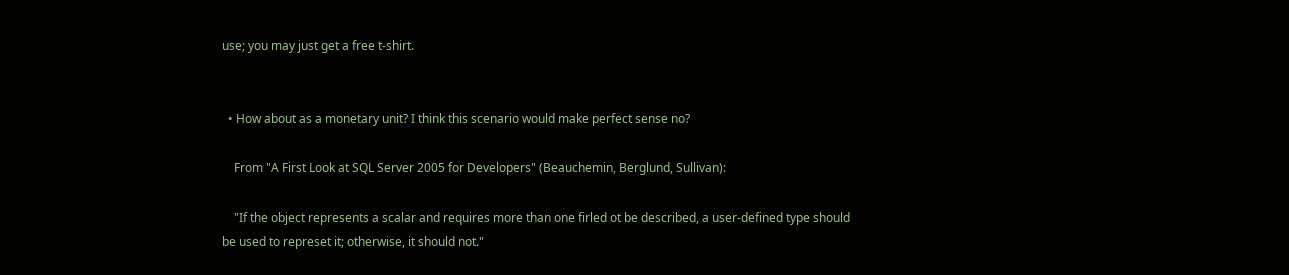use; you may just get a free t-shirt.


  • How about as a monetary unit? I think this scenario would make perfect sense no?

    From "A First Look at SQL Server 2005 for Developers" (Beauchemin, Berglund, Sullivan):

    "If the object represents a scalar and requires more than one firled ot be described, a user-defined type should be used to represet it; otherwise, it should not."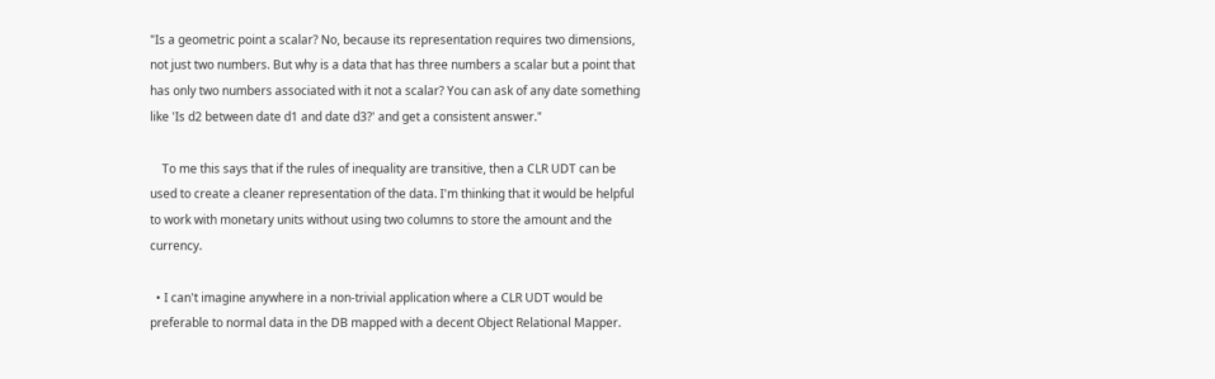"Is a geometric point a scalar? No, because its representation requires two dimensions, not just two numbers. But why is a data that has three numbers a scalar but a point that has only two numbers associated with it not a scalar? You can ask of any date something like 'Is d2 between date d1 and date d3?' and get a consistent answer."

    To me this says that if the rules of inequality are transitive, then a CLR UDT can be used to create a cleaner representation of the data. I'm thinking that it would be helpful to work with monetary units without using two columns to store the amount and the currency.

  • I can't imagine anywhere in a non-trivial application where a CLR UDT would be preferable to normal data in the DB mapped with a decent Object Relational Mapper.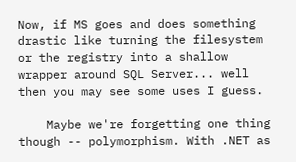Now, if MS goes and does something drastic like turning the filesystem or the registry into a shallow wrapper around SQL Server... well then you may see some uses I guess.

    Maybe we're forgetting one thing though -- polymorphism. With .NET as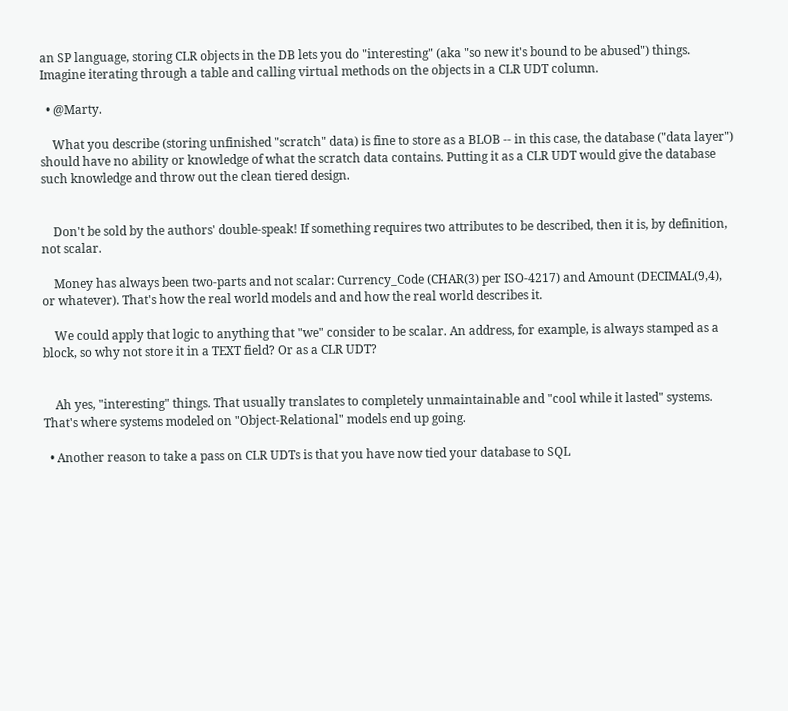an SP language, storing CLR objects in the DB lets you do "interesting" (aka "so new it's bound to be abused") things. Imagine iterating through a table and calling virtual methods on the objects in a CLR UDT column.

  • @Marty.

    What you describe (storing unfinished "scratch" data) is fine to store as a BLOB -- in this case, the database ("data layer") should have no ability or knowledge of what the scratch data contains. Putting it as a CLR UDT would give the database such knowledge and throw out the clean tiered design.


    Don't be sold by the authors' double-speak! If something requires two attributes to be described, then it is, by definition, not scalar.

    Money has always been two-parts and not scalar: Currency_Code (CHAR(3) per ISO-4217) and Amount (DECIMAL(9,4), or whatever). That's how the real world models and and how the real world describes it.

    We could apply that logic to anything that "we" consider to be scalar. An address, for example, is always stamped as a block, so why not store it in a TEXT field? Or as a CLR UDT?


    Ah yes, "interesting" things. That usually translates to completely unmaintainable and "cool while it lasted" systems. That's where systems modeled on "Object-Relational" models end up going.

  • Another reason to take a pass on CLR UDTs is that you have now tied your database to SQL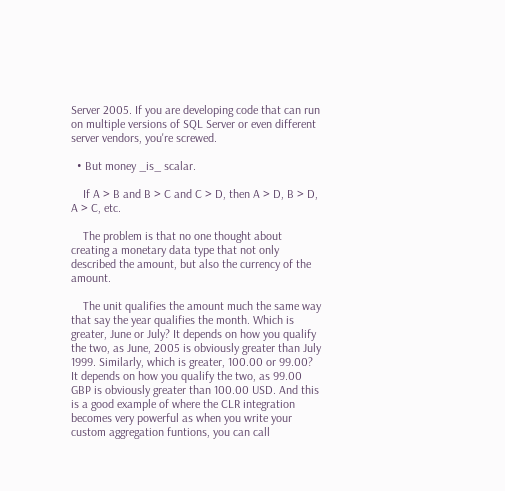Server 2005. If you are developing code that can run on multiple versions of SQL Server or even different server vendors, you're screwed.

  • But money _is_ scalar.

    If A > B and B > C and C > D, then A > D, B > D, A > C, etc.

    The problem is that no one thought about creating a monetary data type that not only described the amount, but also the currency of the amount.

    The unit qualifies the amount much the same way that say the year qualifies the month. Which is greater, June or July? It depends on how you qualify the two, as June, 2005 is obviously greater than July 1999. Similarly, which is greater, 100.00 or 99.00? It depends on how you qualify the two, as 99.00 GBP is obviously greater than 100.00 USD. And this is a good example of where the CLR integration becomes very powerful as when you write your custom aggregation funtions, you can call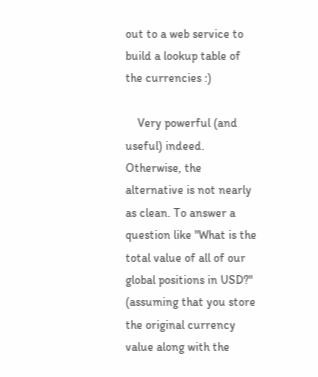out to a web service to build a lookup table of the currencies :)

    Very powerful (and useful) indeed. Otherwise, the alternative is not nearly as clean. To answer a question like "What is the total value of all of our global positions in USD?" (assuming that you store the original currency value along with the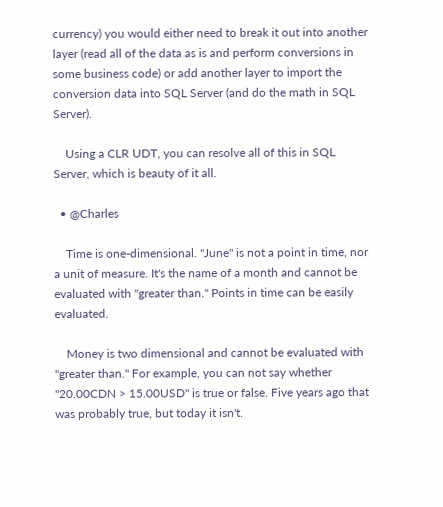currency) you would either need to break it out into another layer (read all of the data as is and perform conversions in some business code) or add another layer to import the conversion data into SQL Server (and do the math in SQL Server).

    Using a CLR UDT, you can resolve all of this in SQL Server, which is beauty of it all.

  • @Charles

    Time is one-dimensional. "June" is not a point in time, nor a unit of measure. It's the name of a month and cannot be evaluated with "greater than." Points in time can be easily evaluated.

    Money is two dimensional and cannot be evaluated with "greater than." For example, you can not say whether "20.00CDN > 15.00USD" is true or false. Five years ago that was probably true, but today it isn't.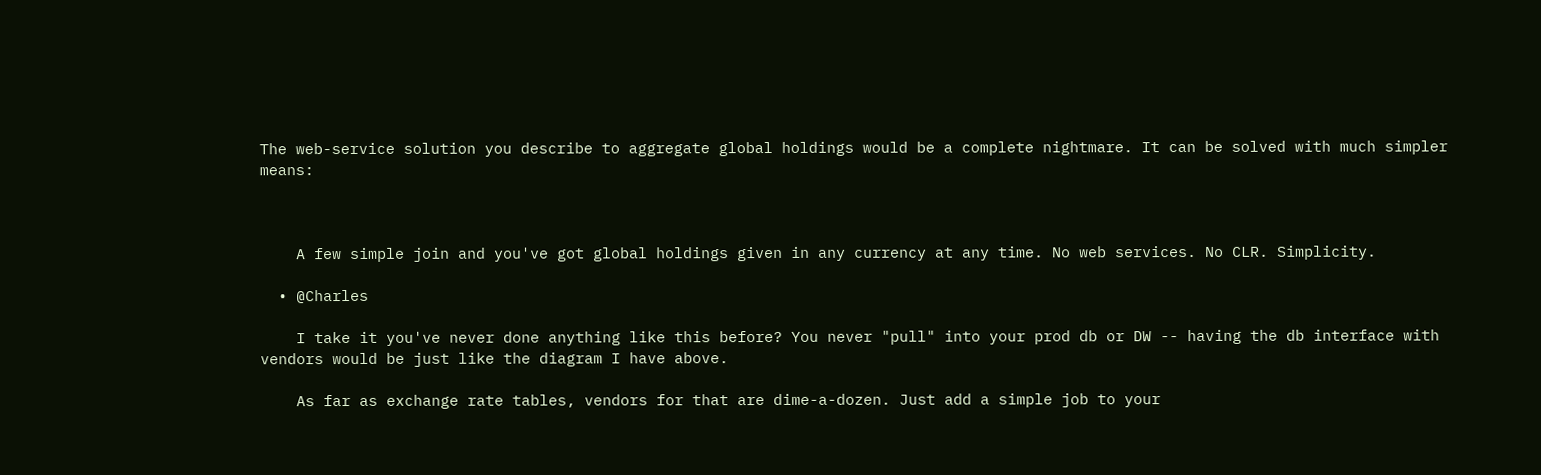The web-service solution you describe to aggregate global holdings would be a complete nightmare. It can be solved with much simpler means:



    A few simple join and you've got global holdings given in any currency at any time. No web services. No CLR. Simplicity.

  • @Charles

    I take it you've never done anything like this before? You never "pull" into your prod db or DW -- having the db interface with vendors would be just like the diagram I have above.

    As far as exchange rate tables, vendors for that are dime-a-dozen. Just add a simple job to your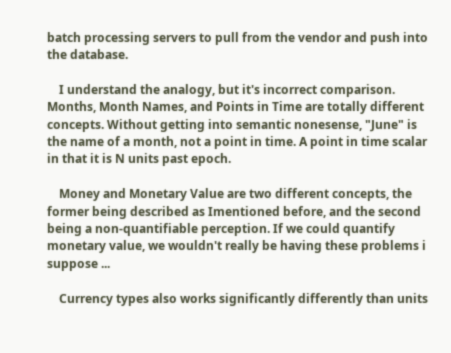batch processing servers to pull from the vendor and push into the database.

    I understand the analogy, but it's incorrect comparison. Months, Month Names, and Points in Time are totally different concepts. Without getting into semantic nonesense, "June" is the name of a month, not a point in time. A point in time scalar in that it is N units past epoch.

    Money and Monetary Value are two different concepts, the former being described as Imentioned before, and the second being a non-quantifiable perception. If we could quantify monetary value, we wouldn't really be having these problems i suppose ...

    Currency types also works significantly differently than units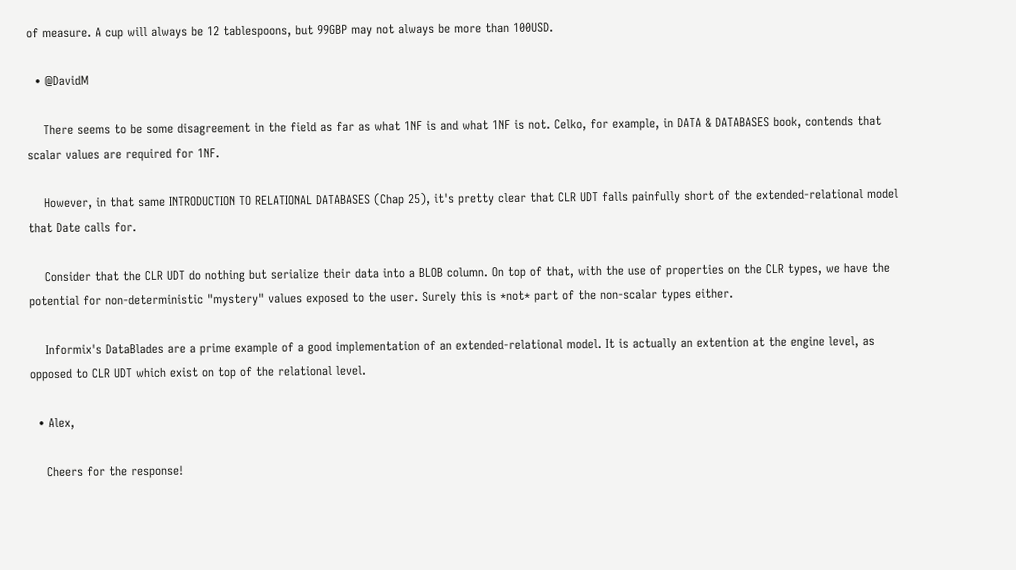of measure. A cup will always be 12 tablespoons, but 99GBP may not always be more than 100USD.

  • @DavidM

    There seems to be some disagreement in the field as far as what 1NF is and what 1NF is not. Celko, for example, in DATA & DATABASES book, contends that scalar values are required for 1NF.

    However, in that same INTRODUCTION TO RELATIONAL DATABASES (Chap 25), it's pretty clear that CLR UDT falls painfully short of the extended-relational model that Date calls for.

    Consider that the CLR UDT do nothing but serialize their data into a BLOB column. On top of that, with the use of properties on the CLR types, we have the potential for non-deterministic "mystery" values exposed to the user. Surely this is *not* part of the non-scalar types either.

    Informix's DataBlades are a prime example of a good implementation of an extended-relational model. It is actually an extention at the engine level, as opposed to CLR UDT which exist on top of the relational level.

  • Alex,

    Cheers for the response!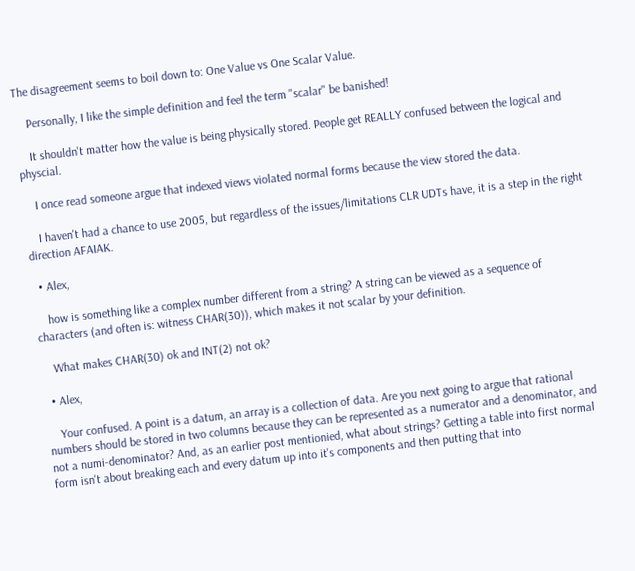The disagreement seems to boil down to: One Value vs One Scalar Value.

    Personally, I like the simple definition and feel the term "scalar" be banished!

    It shouldn't matter how the value is being physically stored. People get REALLY confused between the logical and physcial.

    I once read someone argue that indexed views violated normal forms because the view stored the data.

    I haven't had a chance to use 2005, but regardless of the issues/limitations CLR UDTs have, it is a step in the right direction AFAIAK.

  • Alex,

    how is something like a complex number different from a string? A string can be viewed as a sequence of characters (and often is: witness CHAR(30)), which makes it not scalar by your definition.

    What makes CHAR(30) ok and INT(2) not ok?

  • Alex,

    Your confused. A point is a datum, an array is a collection of data. Are you next going to argue that rational numbers should be stored in two columns because they can be represented as a numerator and a denominator, and not a numi-denominator? And, as an earlier post mentionied, what about strings? Getting a table into first normal form isn't about breaking each and every datum up into it's components and then putting that into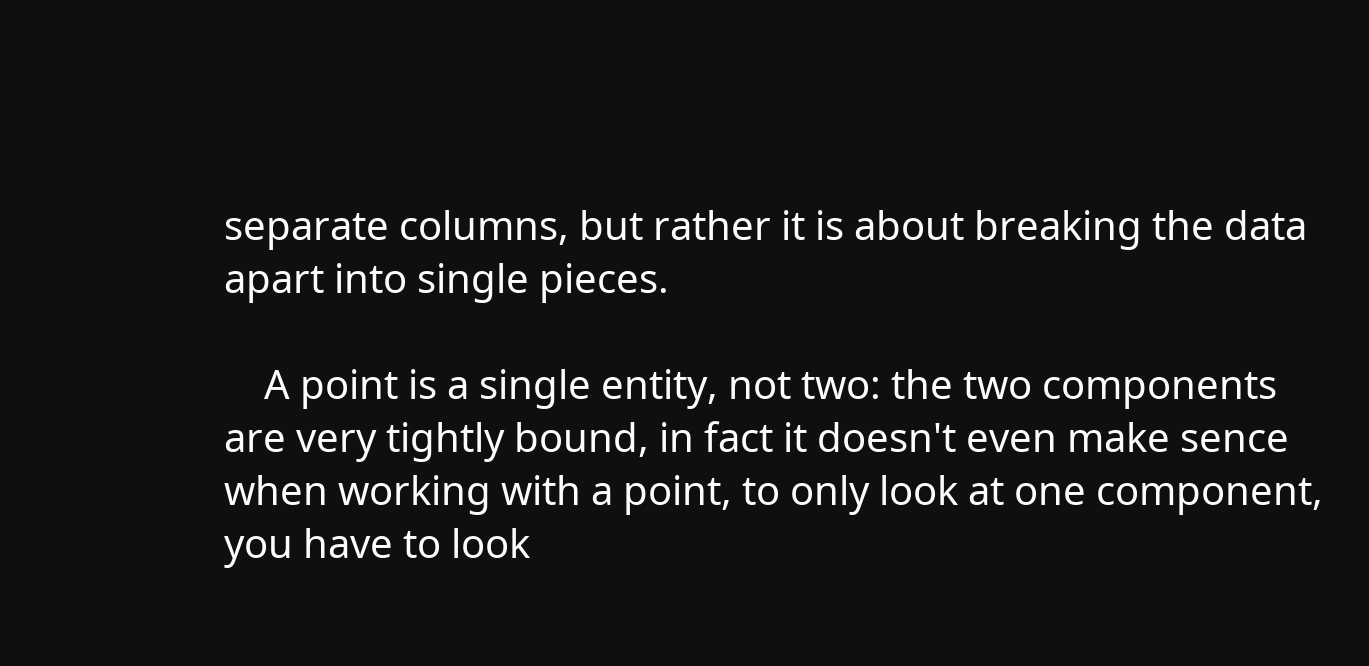separate columns, but rather it is about breaking the data apart into single pieces.

    A point is a single entity, not two: the two components are very tightly bound, in fact it doesn't even make sence when working with a point, to only look at one component, you have to look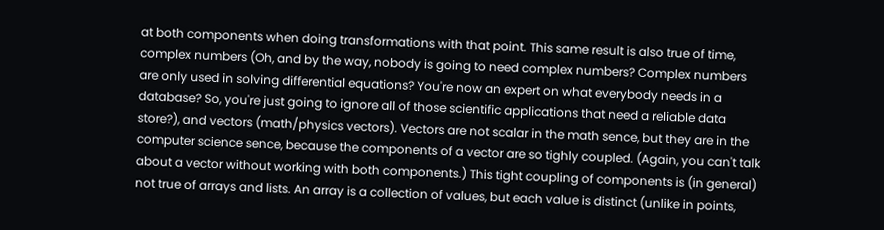at both components when doing transformations with that point. This same result is also true of time, complex numbers (Oh, and by the way, nobody is going to need complex numbers? Complex numbers are only used in solving differential equations? You're now an expert on what everybody needs in a database? So, you're just going to ignore all of those scientific applications that need a reliable data store?), and vectors (math/physics vectors). Vectors are not scalar in the math sence, but they are in the computer science sence, because the components of a vector are so tighly coupled. (Again, you can't talk about a vector without working with both components.) This tight coupling of components is (in general) not true of arrays and lists. An array is a collection of values, but each value is distinct (unlike in points,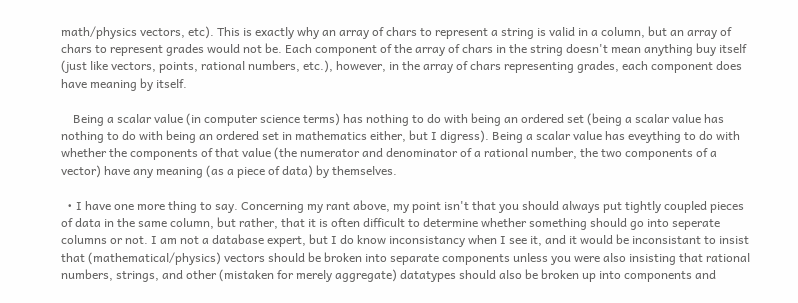math/physics vectors, etc). This is exactly why an array of chars to represent a string is valid in a column, but an array of chars to represent grades would not be. Each component of the array of chars in the string doesn't mean anything buy itself (just like vectors, points, rational numbers, etc.), however, in the array of chars representing grades, each component does have meaning by itself.

    Being a scalar value (in computer science terms) has nothing to do with being an ordered set (being a scalar value has nothing to do with being an ordered set in mathematics either, but I digress). Being a scalar value has eveything to do with whether the components of that value (the numerator and denominator of a rational number, the two components of a vector) have any meaning (as a piece of data) by themselves.

  • I have one more thing to say. Concerning my rant above, my point isn't that you should always put tightly coupled pieces of data in the same column, but rather, that it is often difficult to determine whether something should go into seperate columns or not. I am not a database expert, but I do know inconsistancy when I see it, and it would be inconsistant to insist that (mathematical/physics) vectors should be broken into separate components unless you were also insisting that rational numbers, strings, and other (mistaken for merely aggregate) datatypes should also be broken up into components and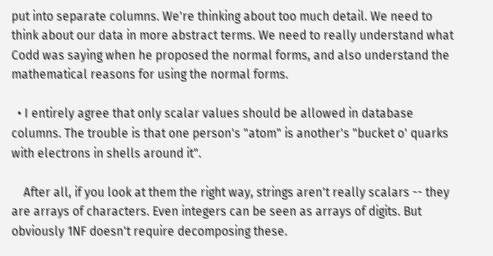put into separate columns. We're thinking about too much detail. We need to think about our data in more abstract terms. We need to really understand what Codd was saying when he proposed the normal forms, and also understand the mathematical reasons for using the normal forms.

  • I entirely agree that only scalar values should be allowed in database columns. The trouble is that one person's "atom" is another's "bucket o' quarks with electrons in shells around it".

    After all, if you look at them the right way, strings aren't really scalars -- they are arrays of characters. Even integers can be seen as arrays of digits. But obviously 1NF doesn't require decomposing these.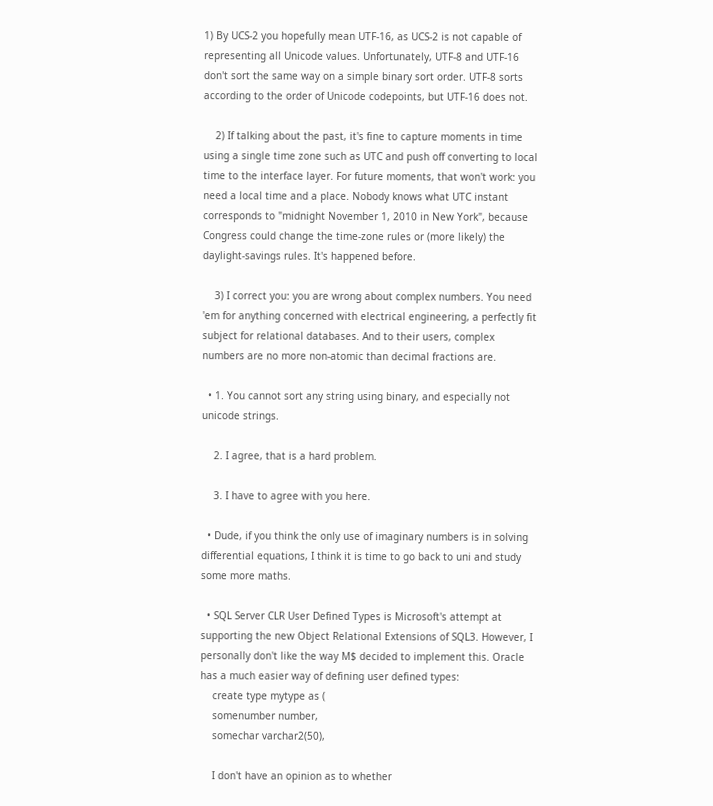1) By UCS-2 you hopefully mean UTF-16, as UCS-2 is not capable of representing all Unicode values. Unfortunately, UTF-8 and UTF-16 don't sort the same way on a simple binary sort order. UTF-8 sorts according to the order of Unicode codepoints, but UTF-16 does not.

    2) If talking about the past, it's fine to capture moments in time using a single time zone such as UTC and push off converting to local time to the interface layer. For future moments, that won't work: you need a local time and a place. Nobody knows what UTC instant corresponds to "midnight November 1, 2010 in New York", because Congress could change the time-zone rules or (more likely) the daylight-savings rules. It's happened before.

    3) I correct you: you are wrong about complex numbers. You need 'em for anything concerned with electrical engineering, a perfectly fit subject for relational databases. And to their users, complex numbers are no more non-atomic than decimal fractions are.

  • 1. You cannot sort any string using binary, and especially not unicode strings.

    2. I agree, that is a hard problem.

    3. I have to agree with you here.

  • Dude, if you think the only use of imaginary numbers is in solving differential equations, I think it is time to go back to uni and study some more maths.

  • SQL Server CLR User Defined Types is Microsoft's attempt at supporting the new Object Relational Extensions of SQL3. However, I personally don't like the way M$ decided to implement this. Oracle has a much easier way of defining user defined types:
    create type mytype as (
    somenumber number,
    somechar varchar2(50),

    I don't have an opinion as to whether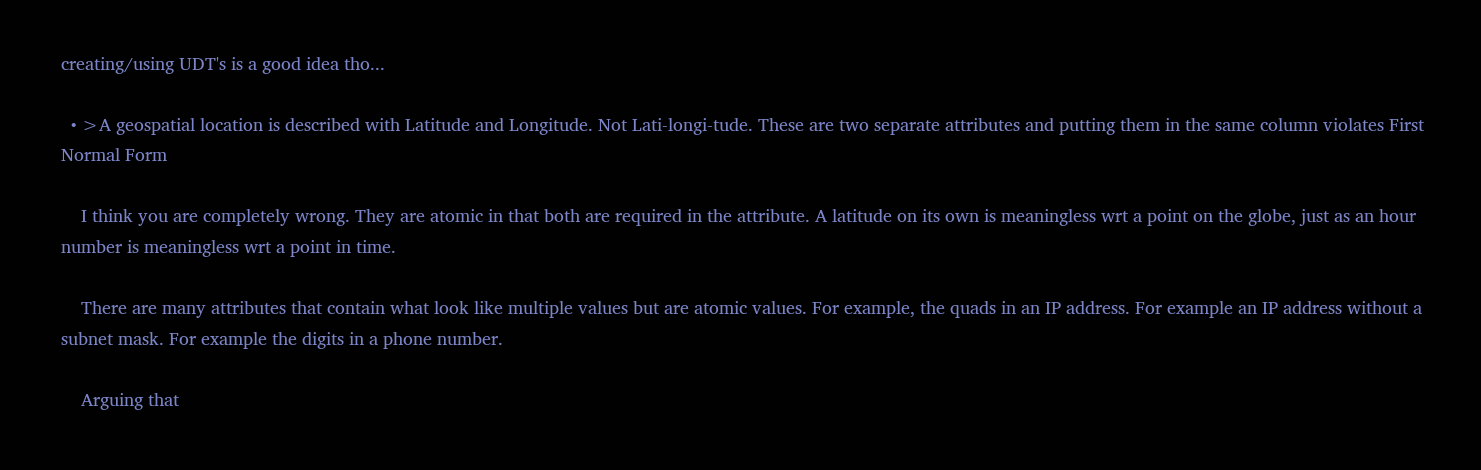creating/using UDT's is a good idea tho...

  • >A geospatial location is described with Latitude and Longitude. Not Lati-longi-tude. These are two separate attributes and putting them in the same column violates First Normal Form

    I think you are completely wrong. They are atomic in that both are required in the attribute. A latitude on its own is meaningless wrt a point on the globe, just as an hour number is meaningless wrt a point in time.

    There are many attributes that contain what look like multiple values but are atomic values. For example, the quads in an IP address. For example an IP address without a subnet mask. For example the digits in a phone number.

    Arguing that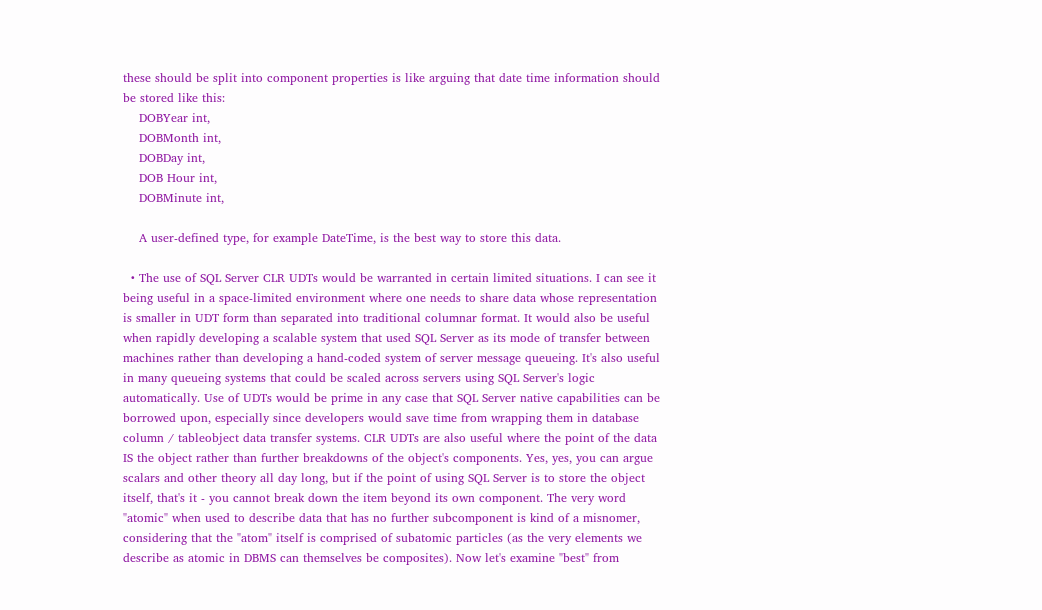these should be split into component properties is like arguing that date time information should be stored like this:
    DOBYear int,
    DOBMonth int,
    DOBDay int,
    DOB Hour int,
    DOBMinute int,

    A user-defined type, for example DateTime, is the best way to store this data.

  • The use of SQL Server CLR UDTs would be warranted in certain limited situations. I can see it being useful in a space-limited environment where one needs to share data whose representation is smaller in UDT form than separated into traditional columnar format. It would also be useful when rapidly developing a scalable system that used SQL Server as its mode of transfer between machines rather than developing a hand-coded system of server message queueing. It's also useful in many queueing systems that could be scaled across servers using SQL Server's logic automatically. Use of UDTs would be prime in any case that SQL Server native capabilities can be borrowed upon, especially since developers would save time from wrapping them in database column / tableobject data transfer systems. CLR UDTs are also useful where the point of the data IS the object rather than further breakdowns of the object's components. Yes, yes, you can argue scalars and other theory all day long, but if the point of using SQL Server is to store the object itself, that's it - you cannot break down the item beyond its own component. The very word "atomic" when used to describe data that has no further subcomponent is kind of a misnomer, considering that the "atom" itself is comprised of subatomic particles (as the very elements we describe as atomic in DBMS can themselves be composites). Now let's examine "best" from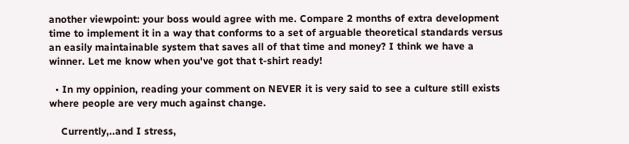another viewpoint: your boss would agree with me. Compare 2 months of extra development time to implement it in a way that conforms to a set of arguable theoretical standards versus an easily maintainable system that saves all of that time and money? I think we have a winner. Let me know when you've got that t-shirt ready!

  • In my oppinion, reading your comment on NEVER it is very said to see a culture still exists where people are very much against change.

    Currently,..and I stress,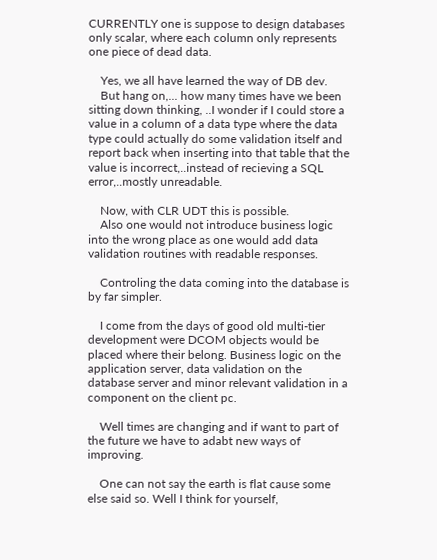CURRENTLY one is suppose to design databases only scalar, where each column only represents one piece of dead data.

    Yes, we all have learned the way of DB dev.
    But hang on,... how many times have we been sitting down thinking, ..I wonder if I could store a value in a column of a data type where the data type could actually do some validation itself and report back when inserting into that table that the value is incorrect,..instead of recieving a SQL error,..mostly unreadable.

    Now, with CLR UDT this is possible.
    Also one would not introduce business logic into the wrong place as one would add data validation routines with readable responses.

    Controling the data coming into the database is by far simpler.

    I come from the days of good old multi-tier development were DCOM objects would be placed where their belong. Business logic on the application server, data validation on the database server and minor relevant validation in a component on the client pc.

    Well times are changing and if want to part of the future we have to adabt new ways of improving.

    One can not say the earth is flat cause some else said so. Well I think for yourself,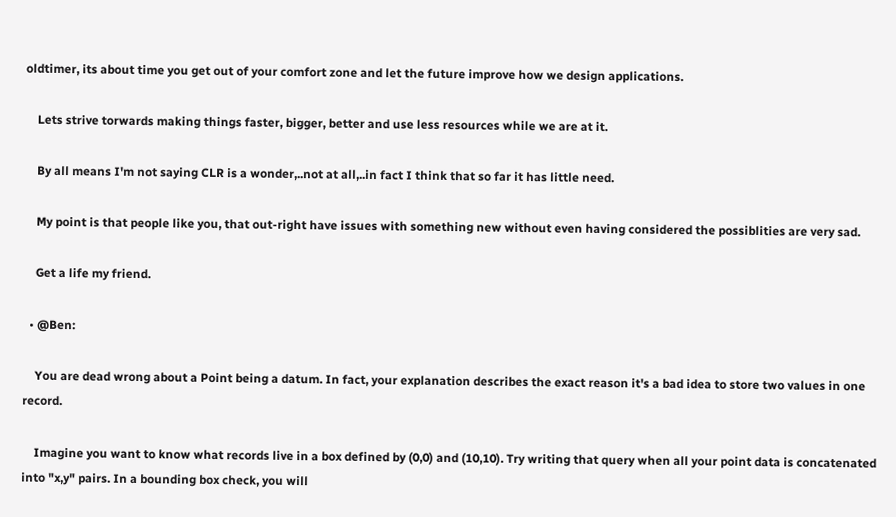oldtimer, its about time you get out of your comfort zone and let the future improve how we design applications.

    Lets strive torwards making things faster, bigger, better and use less resources while we are at it.

    By all means I'm not saying CLR is a wonder,..not at all,..in fact I think that so far it has little need.

    My point is that people like you, that out-right have issues with something new without even having considered the possiblities are very sad.

    Get a life my friend.

  • @Ben:

    You are dead wrong about a Point being a datum. In fact, your explanation describes the exact reason it's a bad idea to store two values in one record.

    Imagine you want to know what records live in a box defined by (0,0) and (10,10). Try writing that query when all your point data is concatenated into "x,y" pairs. In a bounding box check, you will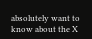absolutely want to know about the X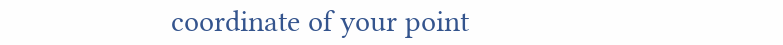coordinate of your point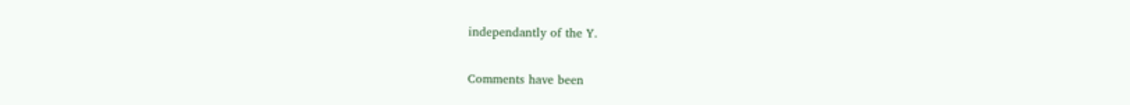independantly of the Y.

Comments have been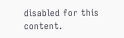disabled for this content.